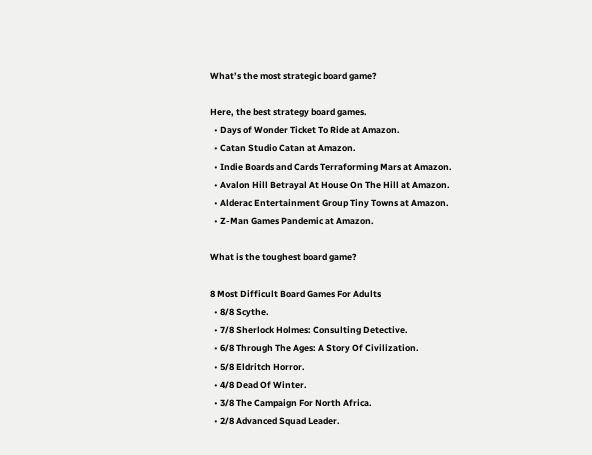What’s the most strategic board game?

Here, the best strategy board games.
  • Days of Wonder Ticket To Ride at Amazon.
  • Catan Studio Catan at Amazon.
  • Indie Boards and Cards Terraforming Mars at Amazon.
  • Avalon Hill Betrayal At House On The Hill at Amazon.
  • Alderac Entertainment Group Tiny Towns at Amazon.
  • Z-Man Games Pandemic at Amazon.

What is the toughest board game?

8 Most Difficult Board Games For Adults
  • 8/8 Scythe.
  • 7/8 Sherlock Holmes: Consulting Detective.
  • 6/8 Through The Ages: A Story Of Civilization.
  • 5/8 Eldritch Horror.
  • 4/8 Dead Of Winter.
  • 3/8 The Campaign For North Africa.
  • 2/8 Advanced Squad Leader.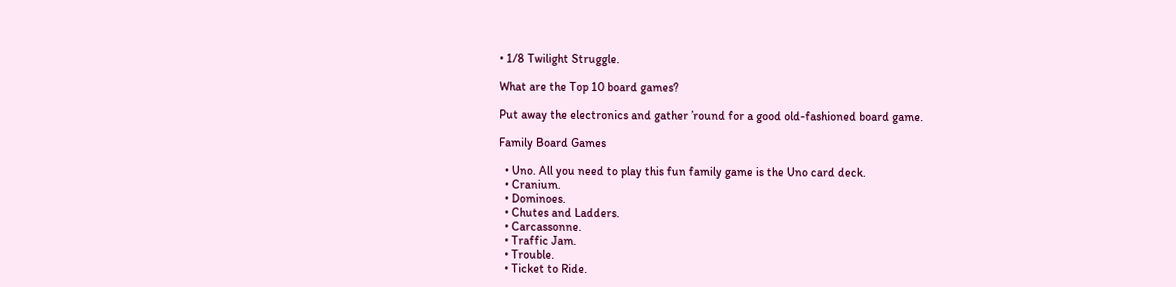• 1/8 Twilight Struggle.

What are the Top 10 board games?

Put away the electronics and gather ’round for a good old-fashioned board game.

Family Board Games

  • Uno. All you need to play this fun family game is the Uno card deck.
  • Cranium.
  • Dominoes.
  • Chutes and Ladders.
  • Carcassonne.
  • Traffic Jam.
  • Trouble.
  • Ticket to Ride.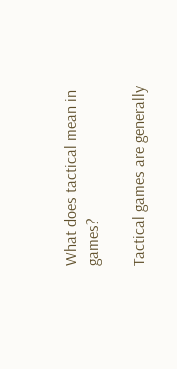What does tactical mean in games?

Tactical games are generally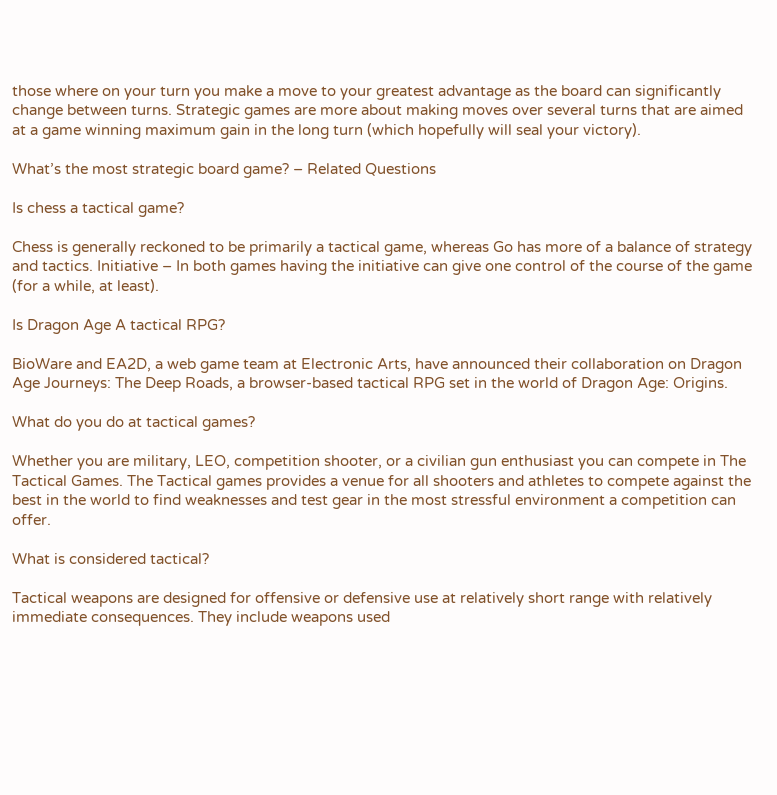those where on your turn you make a move to your greatest advantage as the board can significantly change between turns. Strategic games are more about making moves over several turns that are aimed at a game winning maximum gain in the long turn (which hopefully will seal your victory).

What’s the most strategic board game? – Related Questions

Is chess a tactical game?

Chess is generally reckoned to be primarily a tactical game, whereas Go has more of a balance of strategy and tactics. Initiative – In both games having the initiative can give one control of the course of the game (for a while, at least).

Is Dragon Age A tactical RPG?

BioWare and EA2D, a web game team at Electronic Arts, have announced their collaboration on Dragon Age Journeys: The Deep Roads, a browser-based tactical RPG set in the world of Dragon Age: Origins.

What do you do at tactical games?

Whether you are military, LEO, competition shooter, or a civilian gun enthusiast you can compete in The Tactical Games. The Tactical games provides a venue for all shooters and athletes to compete against the best in the world to find weaknesses and test gear in the most stressful environment a competition can offer.

What is considered tactical?

Tactical weapons are designed for offensive or defensive use at relatively short range with relatively immediate consequences. They include weapons used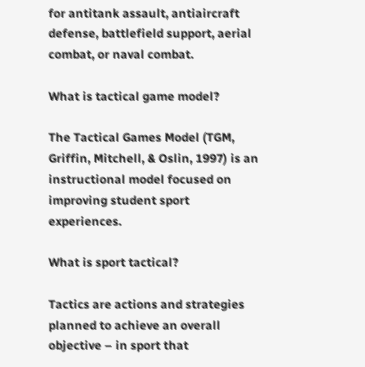for antitank assault, antiaircraft defense, battlefield support, aerial combat, or naval combat.

What is tactical game model?

The Tactical Games Model (TGM, Griffin, Mitchell, & Oslin, 1997) is an instructional model focused on improving student sport experiences.

What is sport tactical?

Tactics are actions and strategies planned to achieve an overall objective – in sport that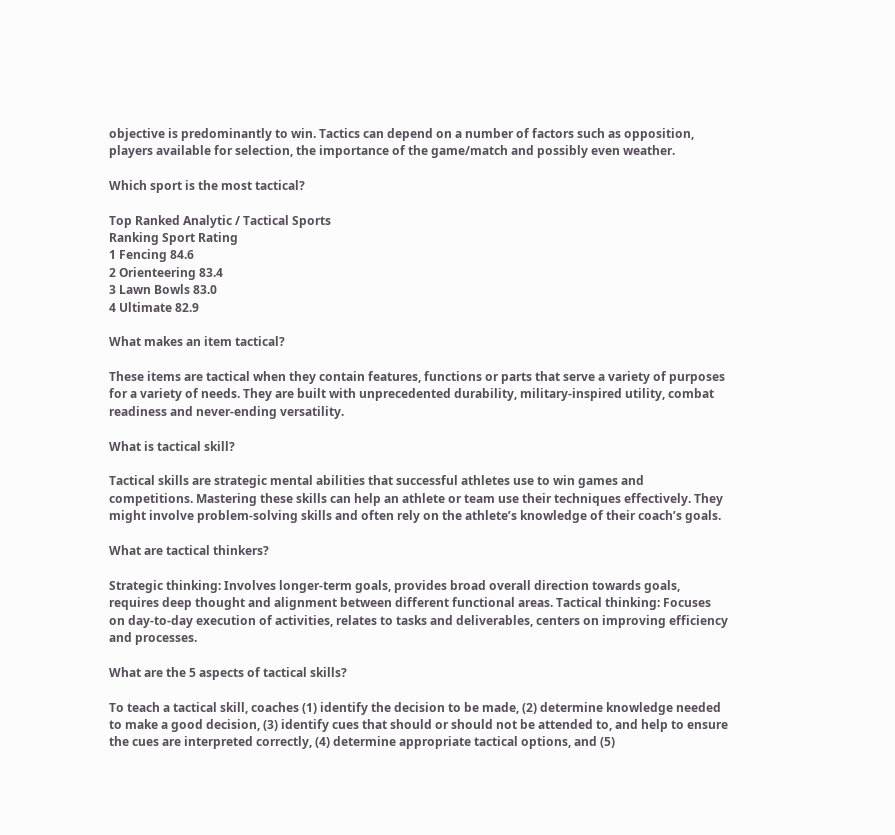objective is predominantly to win. Tactics can depend on a number of factors such as opposition, players available for selection, the importance of the game/match and possibly even weather.

Which sport is the most tactical?

Top Ranked Analytic / Tactical Sports
Ranking Sport Rating
1 Fencing 84.6
2 Orienteering 83.4
3 Lawn Bowls 83.0
4 Ultimate 82.9

What makes an item tactical?

These items are tactical when they contain features, functions or parts that serve a variety of purposes for a variety of needs. They are built with unprecedented durability, military-inspired utility, combat readiness and never-ending versatility.

What is tactical skill?

Tactical skills are strategic mental abilities that successful athletes use to win games and competitions. Mastering these skills can help an athlete or team use their techniques effectively. They might involve problem-solving skills and often rely on the athlete’s knowledge of their coach’s goals.

What are tactical thinkers?

Strategic thinking: Involves longer-term goals, provides broad overall direction towards goals, requires deep thought and alignment between different functional areas. Tactical thinking: Focuses on day-to-day execution of activities, relates to tasks and deliverables, centers on improving efficiency and processes.

What are the 5 aspects of tactical skills?

To teach a tactical skill, coaches (1) identify the decision to be made, (2) determine knowledge needed to make a good decision, (3) identify cues that should or should not be attended to, and help to ensure the cues are interpreted correctly, (4) determine appropriate tactical options, and (5)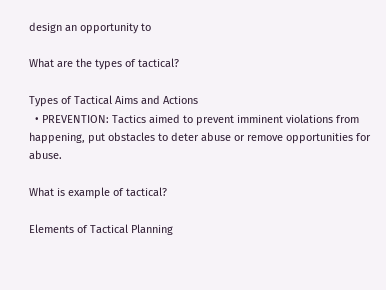design an opportunity to

What are the types of tactical?

Types of Tactical Aims and Actions
  • PREVENTION: Tactics aimed to prevent imminent violations from happening, put obstacles to deter abuse or remove opportunities for abuse.

What is example of tactical?

Elements of Tactical Planning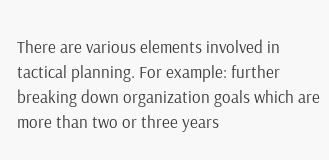There are various elements involved in tactical planning. For example: further breaking down organization goals which are more than two or three years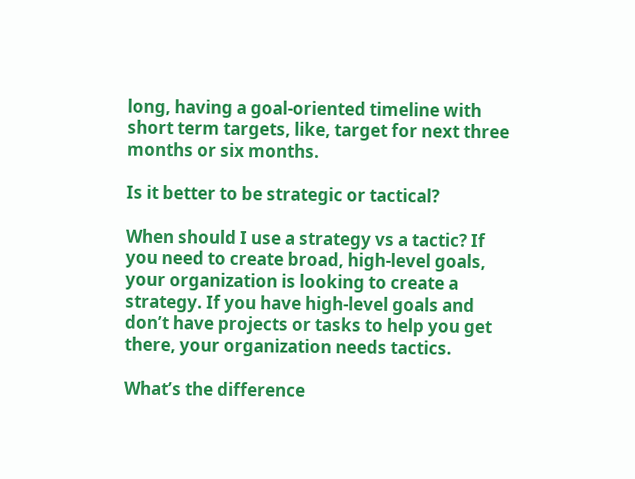long, having a goal-oriented timeline with short term targets, like, target for next three months or six months.

Is it better to be strategic or tactical?

When should I use a strategy vs a tactic? If you need to create broad, high-level goals, your organization is looking to create a strategy. If you have high-level goals and don’t have projects or tasks to help you get there, your organization needs tactics.

What’s the difference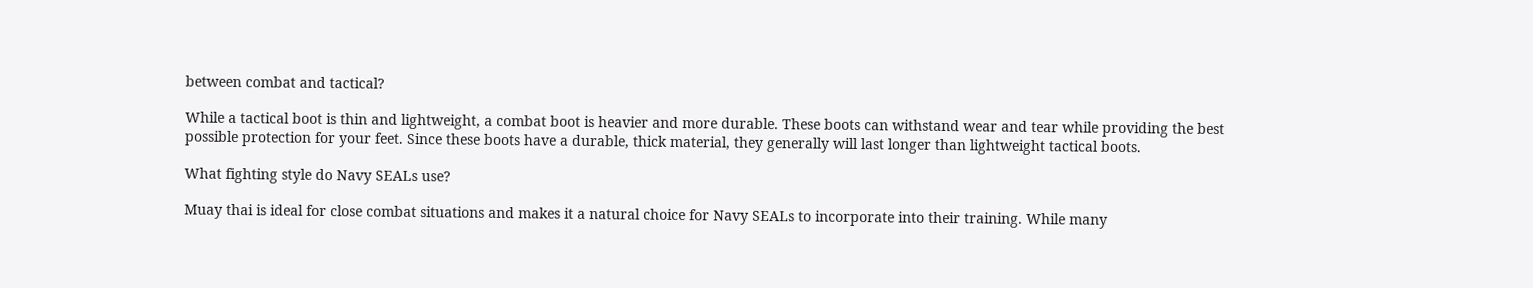between combat and tactical?

While a tactical boot is thin and lightweight, a combat boot is heavier and more durable. These boots can withstand wear and tear while providing the best possible protection for your feet. Since these boots have a durable, thick material, they generally will last longer than lightweight tactical boots.

What fighting style do Navy SEALs use?

Muay thai is ideal for close combat situations and makes it a natural choice for Navy SEALs to incorporate into their training. While many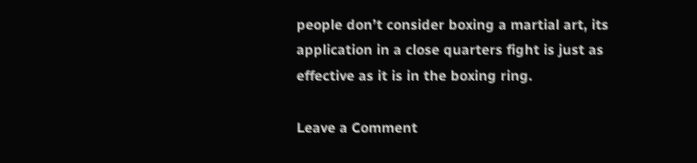people don’t consider boxing a martial art, its application in a close quarters fight is just as effective as it is in the boxing ring.

Leave a Comment